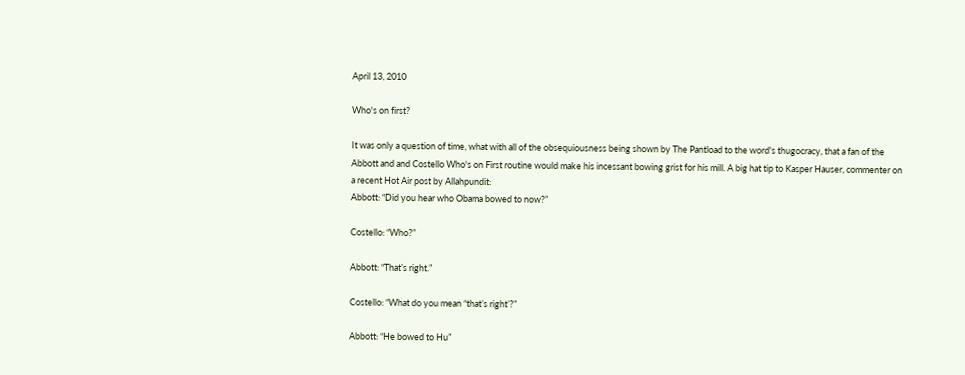April 13, 2010

Who's on first?

It was only a question of time, what with all of the obsequiousness being shown by The Pantload to the word's thugocracy, that a fan of the Abbott and and Costello Who's on First routine would make his incessant bowing grist for his mill. A big hat tip to Kasper Hauser, commenter on a recent Hot Air post by Allahpundit:
Abbott: “Did you hear who Obama bowed to now?”

Costello: “Who?”

Abbott: “That’s right.”

Costello: “What do you mean “that’s right’?”

Abbott: “He bowed to Hu”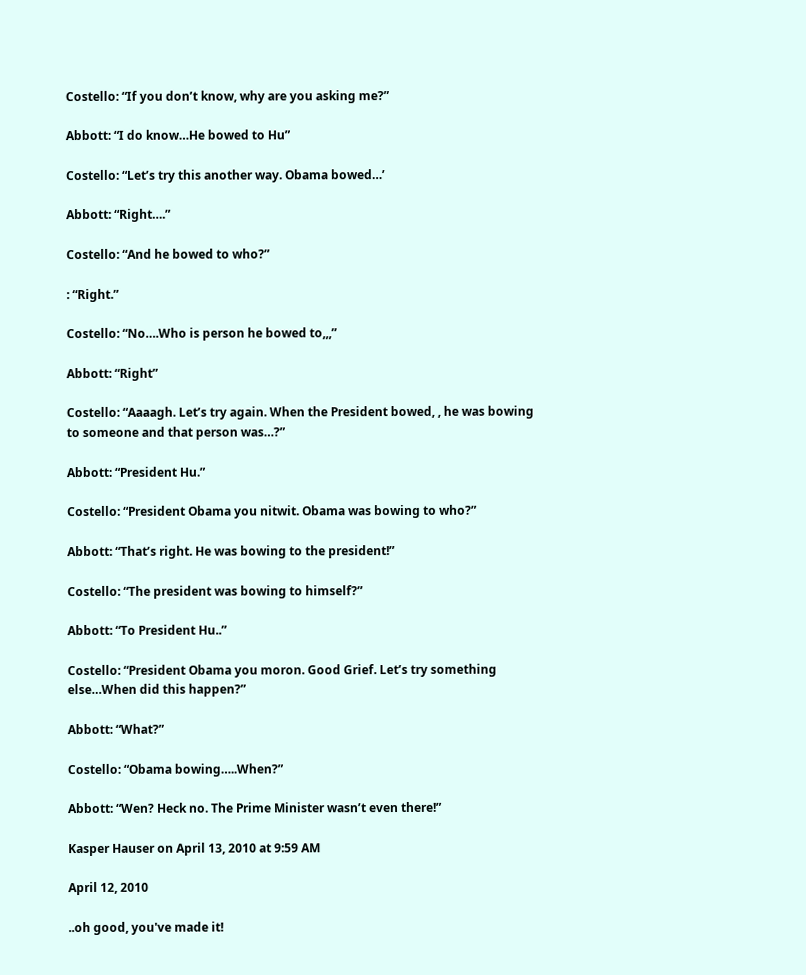Costello: “If you don’t know, why are you asking me?”

Abbott: “I do know…He bowed to Hu”

Costello: “Let’s try this another way. Obama bowed…’

Abbott: “Right….”

Costello: “And he bowed to who?”

: “Right.”

Costello: “No….Who is person he bowed to,,,”

Abbott: “Right”

Costello: “Aaaagh. Let’s try again. When the President bowed, , he was bowing to someone and that person was…?”

Abbott: “President Hu.”

Costello: “President Obama you nitwit. Obama was bowing to who?”

Abbott: “That’s right. He was bowing to the president!”

Costello: “The president was bowing to himself?”

Abbott: “To President Hu..”

Costello: “President Obama you moron. Good Grief. Let’s try something else…When did this happen?”

Abbott: “What?”

Costello: “Obama bowing…..When?”

Abbott: “Wen? Heck no. The Prime Minister wasn’t even there!”

Kasper Hauser on April 13, 2010 at 9:59 AM

April 12, 2010

..oh good, you've made it!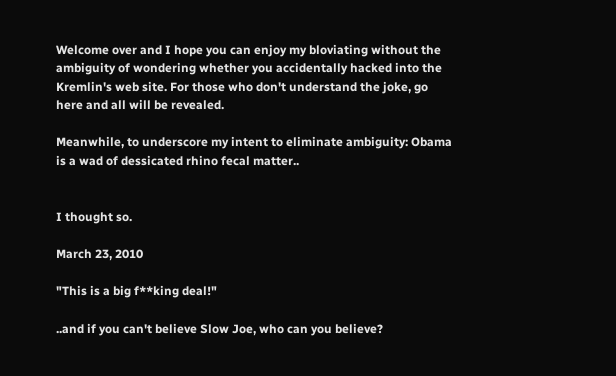Welcome over and I hope you can enjoy my bloviating without the ambiguity of wondering whether you accidentally hacked into the Kremlin's web site. For those who don't understand the joke, go here and all will be revealed.

Meanwhile, to underscore my intent to eliminate ambiguity: Obama is a wad of dessicated rhino fecal matter..


I thought so.

March 23, 2010

"This is a big f**king deal!"

..and if you can't believe Slow Joe, who can you believe?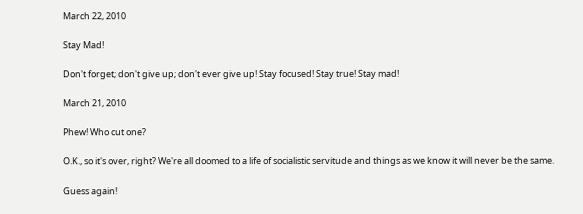March 22, 2010

Stay Mad!

Don't forget; don't give up; don't ever give up! Stay focused! Stay true! Stay mad!

March 21, 2010

Phew! Who cut one?

O.K., so it's over, right? We're all doomed to a life of socialistic servitude and things as we know it will never be the same.

Guess again!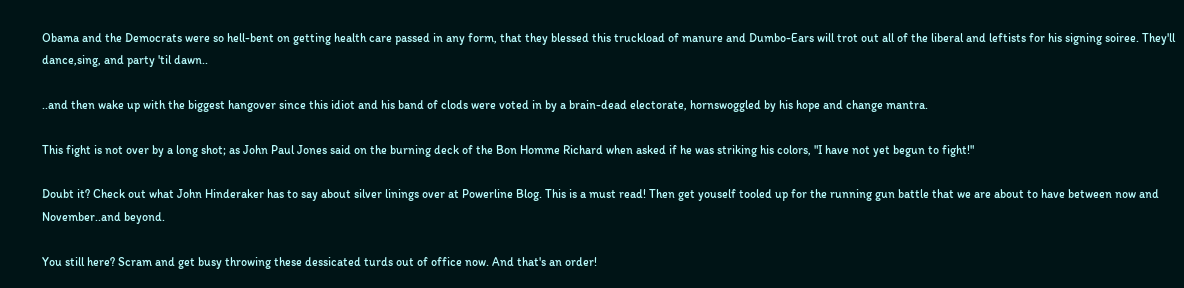Obama and the Democrats were so hell-bent on getting health care passed in any form, that they blessed this truckload of manure and Dumbo-Ears will trot out all of the liberal and leftists for his signing soiree. They'll dance,sing, and party 'til dawn..

..and then wake up with the biggest hangover since this idiot and his band of clods were voted in by a brain-dead electorate, hornswoggled by his hope and change mantra.

This fight is not over by a long shot; as John Paul Jones said on the burning deck of the Bon Homme Richard when asked if he was striking his colors, "I have not yet begun to fight!"

Doubt it? Check out what John Hinderaker has to say about silver linings over at Powerline Blog. This is a must read! Then get youself tooled up for the running gun battle that we are about to have between now and November..and beyond.

You still here? Scram and get busy throwing these dessicated turds out of office now. And that's an order!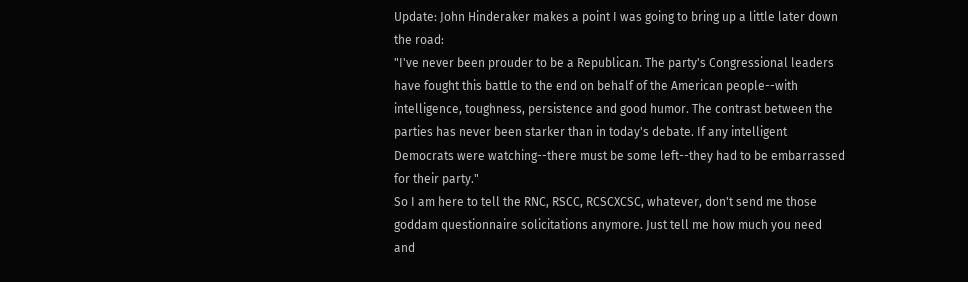Update: John Hinderaker makes a point I was going to bring up a little later down the road:
"I've never been prouder to be a Republican. The party's Congressional leaders have fought this battle to the end on behalf of the American people--with intelligence, toughness, persistence and good humor. The contrast between the parties has never been starker than in today's debate. If any intelligent Democrats were watching--there must be some left--they had to be embarrassed for their party."
So I am here to tell the RNC, RSCC, RCSCXCSC, whatever, don't send me those goddam questionnaire solicitations anymore. Just tell me how much you need and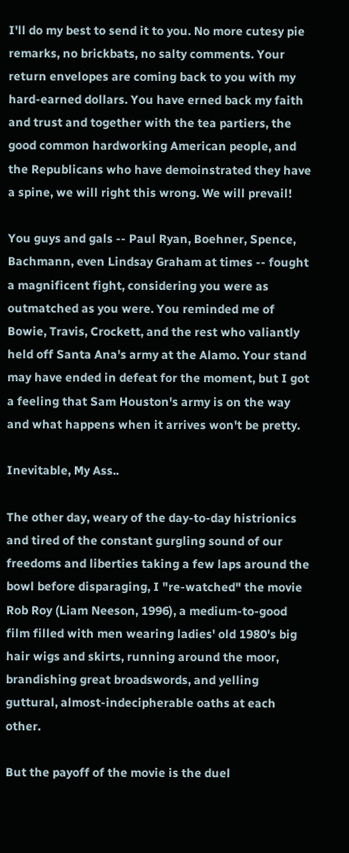I'll do my best to send it to you. No more cutesy pie remarks, no brickbats, no salty comments. Your return envelopes are coming back to you with my hard-earned dollars. You have erned back my faith and trust and together with the tea partiers, the good common hardworking American people, and the Republicans who have demoinstrated they have a spine, we will right this wrong. We will prevail!

You guys and gals -- Paul Ryan, Boehner, Spence, Bachmann, even Lindsay Graham at times -- fought a magnificent fight, considering you were as outmatched as you were. You reminded me of Bowie, Travis, Crockett, and the rest who valiantly held off Santa Ana's army at the Alamo. Your stand may have ended in defeat for the moment, but I got a feeling that Sam Houston's army is on the way and what happens when it arrives won't be pretty.

Inevitable, My Ass..

The other day, weary of the day-to-day histrionics and tired of the constant gurgling sound of our freedoms and liberties taking a few laps around the bowl before disparaging, I "re-watched" the movie Rob Roy (Liam Neeson, 1996), a medium-to-good film filled with men wearing ladies' old 1980's big hair wigs and skirts, running around the moor, brandishing great broadswords, and yelling guttural, almost-indecipherable oaths at each other.

But the payoff of the movie is the duel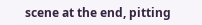scene at the end, pitting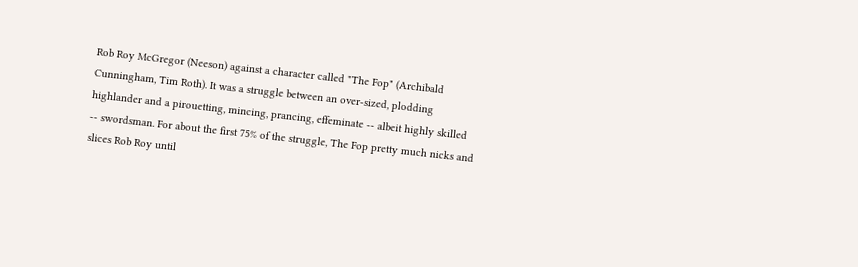Rob Roy McGregor (Neeson) against a character called "The Fop" (Archibald Cunningham, Tim Roth). It was a struggle between an over-sized, plodding highlander and a pirouetting, mincing, prancing, effeminate -- albeit highly skilled -- swordsman. For about the first 75% of the struggle, The Fop pretty much nicks and slices Rob Roy until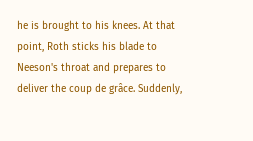he is brought to his knees. At that point, Roth sticks his blade to Neeson's throat and prepares to deliver the coup de grâce. Suddenly,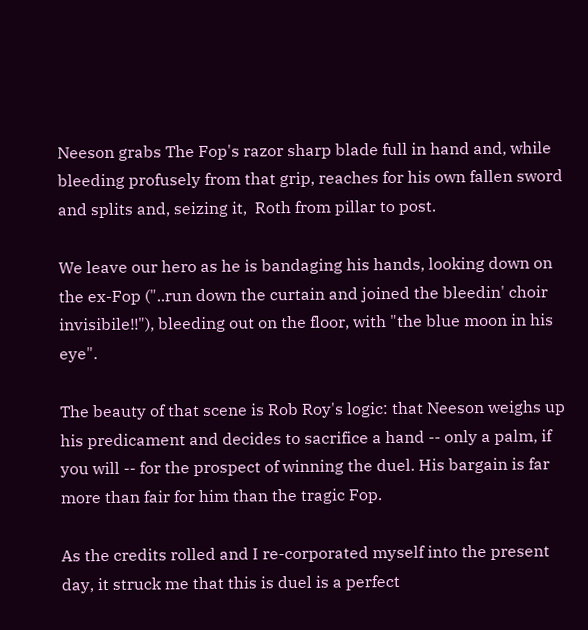Neeson grabs The Fop's razor sharp blade full in hand and, while bleeding profusely from that grip, reaches for his own fallen sword and splits and, seizing it,  Roth from pillar to post.

We leave our hero as he is bandaging his hands, looking down on the ex-Fop ("..run down the curtain and joined the bleedin' choir invisibile!!"), bleeding out on the floor, with "the blue moon in his eye".

The beauty of that scene is Rob Roy's logic: that Neeson weighs up his predicament and decides to sacrifice a hand -- only a palm, if you will -- for the prospect of winning the duel. His bargain is far more than fair for him than the tragic Fop.

As the credits rolled and I re-corporated myself into the present day, it struck me that this is duel is a perfect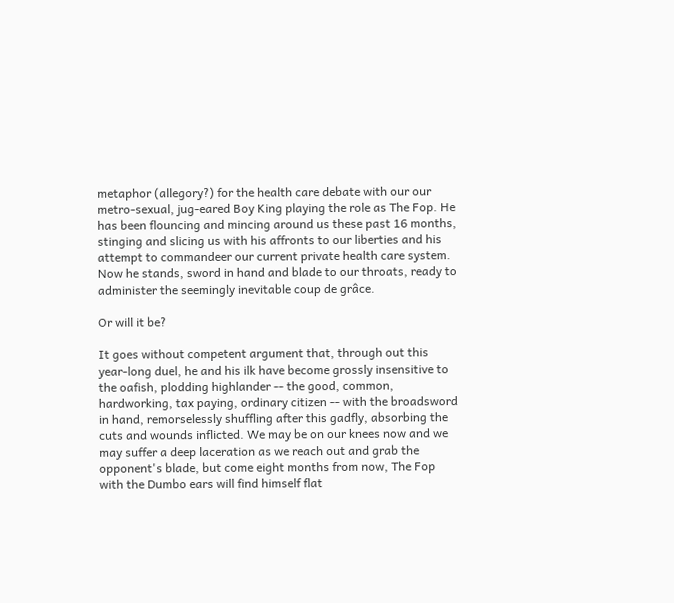metaphor (allegory?) for the health care debate with our our metro-sexual, jug-eared Boy King playing the role as The Fop. He has been flouncing and mincing around us these past 16 months, stinging and slicing us with his affronts to our liberties and his attempt to commandeer our current private health care system. Now he stands, sword in hand and blade to our throats, ready to administer the seemingly inevitable coup de grâce.

Or will it be?

It goes without competent argument that, through out this year-long duel, he and his ilk have become grossly insensitive to the oafish, plodding highlander -- the good, common, hardworking, tax paying, ordinary citizen -- with the broadsword in hand, remorselessly shuffling after this gadfly, absorbing the cuts and wounds inflicted. We may be on our knees now and we may suffer a deep laceration as we reach out and grab the opponent's blade, but come eight months from now, The Fop with the Dumbo ears will find himself flat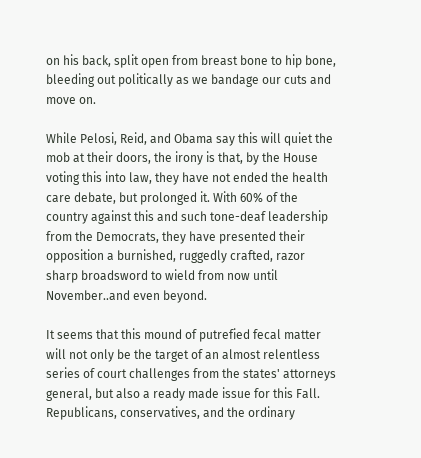on his back, split open from breast bone to hip bone, bleeding out politically as we bandage our cuts and move on.

While Pelosi, Reid, and Obama say this will quiet the mob at their doors, the irony is that, by the House voting this into law, they have not ended the health care debate, but prolonged it. With 60% of the country against this and such tone-deaf leadership from the Democrats, they have presented their opposition a burnished, ruggedly crafted, razor sharp broadsword to wield from now until November..and even beyond.

It seems that this mound of putrefied fecal matter will not only be the target of an almost relentless series of court challenges from the states' attorneys general, but also a ready made issue for this Fall. Republicans, conservatives, and the ordinary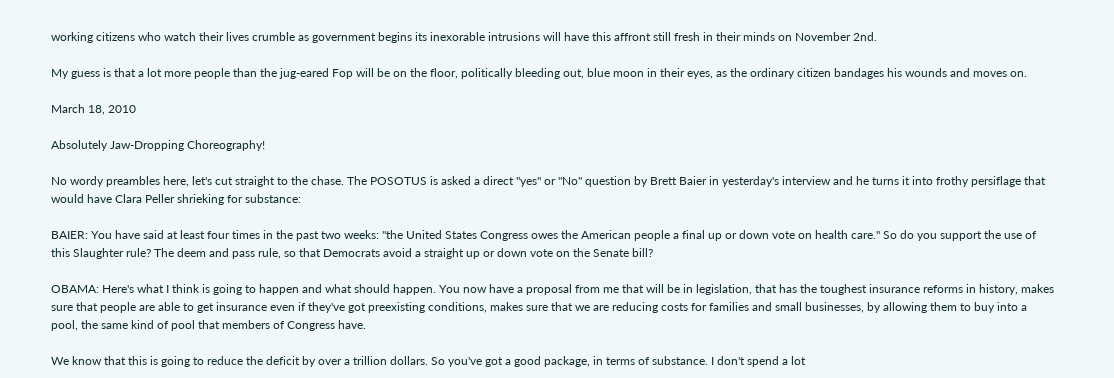working citizens who watch their lives crumble as government begins its inexorable intrusions will have this affront still fresh in their minds on November 2nd.

My guess is that a lot more people than the jug-eared Fop will be on the floor, politically bleeding out, blue moon in their eyes, as the ordinary citizen bandages his wounds and moves on.

March 18, 2010

Absolutely Jaw-Dropping Choreography!

No wordy preambles here, let's cut straight to the chase. The POSOTUS is asked a direct "yes" or "No" question by Brett Baier in yesterday's interview and he turns it into frothy persiflage that would have Clara Peller shrieking for substance:

BAIER: You have said at least four times in the past two weeks: "the United States Congress owes the American people a final up or down vote on health care." So do you support the use of this Slaughter rule? The deem and pass rule, so that Democrats avoid a straight up or down vote on the Senate bill?

OBAMA: Here's what I think is going to happen and what should happen. You now have a proposal from me that will be in legislation, that has the toughest insurance reforms in history, makes sure that people are able to get insurance even if they've got preexisting conditions, makes sure that we are reducing costs for families and small businesses, by allowing them to buy into a pool, the same kind of pool that members of Congress have.

We know that this is going to reduce the deficit by over a trillion dollars. So you've got a good package, in terms of substance. I don't spend a lot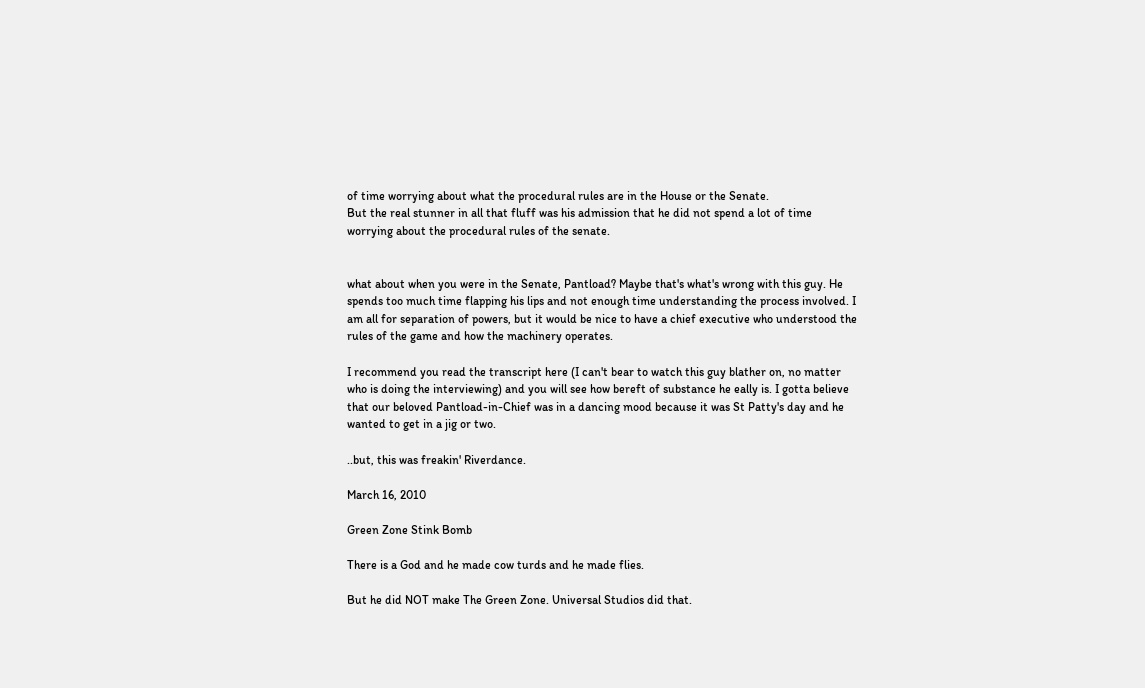of time worrying about what the procedural rules are in the House or the Senate.
But the real stunner in all that fluff was his admission that he did not spend a lot of time worrying about the procedural rules of the senate.


what about when you were in the Senate, Pantload? Maybe that's what's wrong with this guy. He spends too much time flapping his lips and not enough time understanding the process involved. I am all for separation of powers, but it would be nice to have a chief executive who understood the rules of the game and how the machinery operates.

I recommend you read the transcript here (I can't bear to watch this guy blather on, no matter who is doing the interviewing) and you will see how bereft of substance he eally is. I gotta believe that our beloved Pantload-in-Chief was in a dancing mood because it was St Patty's day and he wanted to get in a jig or two.

..but, this was freakin' Riverdance.

March 16, 2010

Green Zone Stink Bomb

There is a God and he made cow turds and he made flies.

But he did NOT make The Green Zone. Universal Studios did that.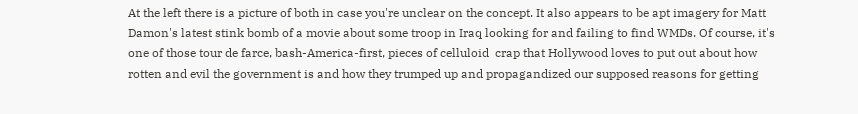At the left there is a picture of both in case you're unclear on the concept. It also appears to be apt imagery for Matt Damon's latest stink bomb of a movie about some troop in Iraq looking for and failing to find WMDs. Of course, it's one of those tour de farce, bash-America-first, pieces of celluloid  crap that Hollywood loves to put out about how rotten and evil the government is and how they trumped up and propagandized our supposed reasons for getting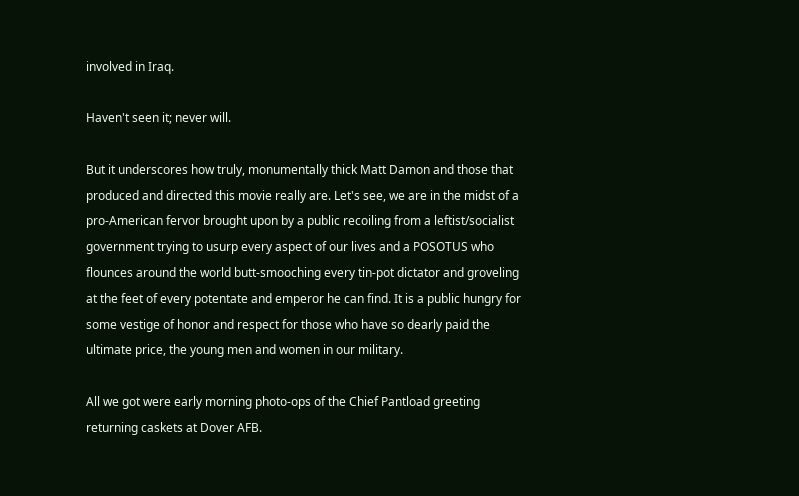involved in Iraq.

Haven't seen it; never will.

But it underscores how truly, monumentally thick Matt Damon and those that produced and directed this movie really are. Let's see, we are in the midst of a pro-American fervor brought upon by a public recoiling from a leftist/socialist government trying to usurp every aspect of our lives and a POSOTUS who flounces around the world butt-smooching every tin-pot dictator and groveling at the feet of every potentate and emperor he can find. It is a public hungry for some vestige of honor and respect for those who have so dearly paid the ultimate price, the young men and women in our military.

All we got were early morning photo-ops of the Chief Pantload greeting returning caskets at Dover AFB.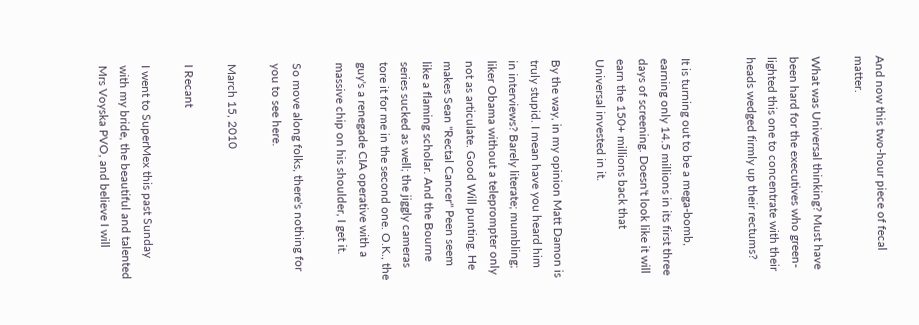And now this two-hour piece of fecal matter.

What was Universal thinking? Must have been hard for the executives who green-lighted this one to concentrate with their heads wedged firmly up their rectums?


It is turning out to be a mega-bomb, earning only 14.5 millions in its first three days of screening. Doesn't look like it will earn the 150+ millions back that Universal invested in it.

By the way, in my opinion Matt Damon is truly stupid. I mean have you heard him in interviews? Barely literate; mumbling; liker Obama without a teleprompter only not as articulate. Good Will punting. He makes Sean "Rectal Cancer" Peen seem like a flaming scholar. And the Bourne series sucked as well; the jiggly cameras tore it for me in the second one. O.K., the guy's a renegade CIA operative with a massive chip on his shoulder, I get it.

So move along folks, there's nothing for you to see here.

March 15, 2010

I Recant

I went to SuperMex this past Sunday with my bride, the beautiful and talented Mrs Voyska PVO, and believe I will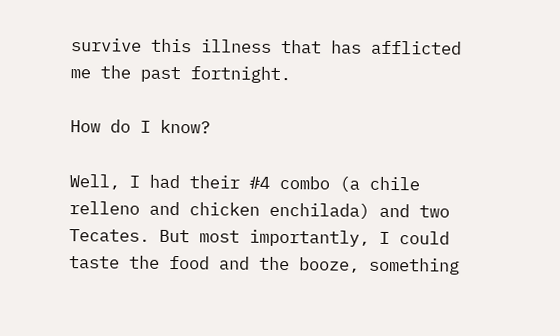survive this illness that has afflicted me the past fortnight.

How do I know?

Well, I had their #4 combo (a chile relleno and chicken enchilada) and two Tecates. But most importantly, I could taste the food and the booze, something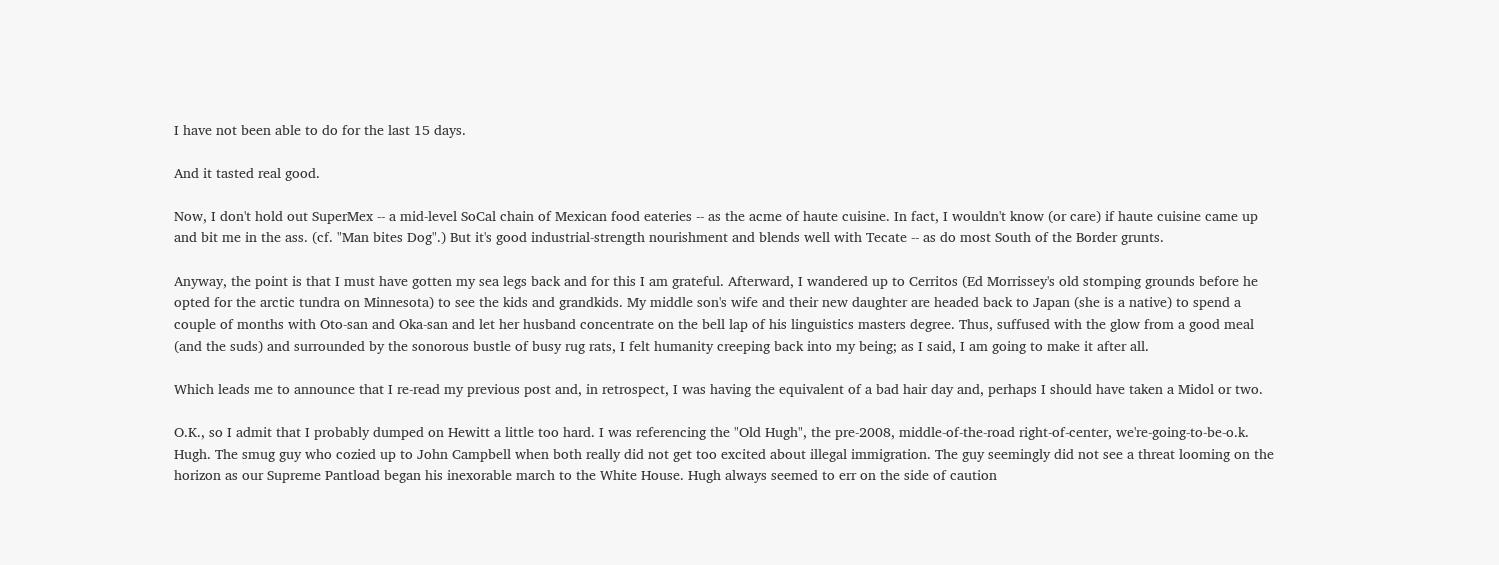I have not been able to do for the last 15 days.

And it tasted real good.

Now, I don't hold out SuperMex -- a mid-level SoCal chain of Mexican food eateries -- as the acme of haute cuisine. In fact, I wouldn't know (or care) if haute cuisine came up and bit me in the ass. (cf. "Man bites Dog".) But it's good industrial-strength nourishment and blends well with Tecate -- as do most South of the Border grunts.

Anyway, the point is that I must have gotten my sea legs back and for this I am grateful. Afterward, I wandered up to Cerritos (Ed Morrissey's old stomping grounds before he opted for the arctic tundra on Minnesota) to see the kids and grandkids. My middle son's wife and their new daughter are headed back to Japan (she is a native) to spend a couple of months with Oto-san and Oka-san and let her husband concentrate on the bell lap of his linguistics masters degree. Thus, suffused with the glow from a good meal (and the suds) and surrounded by the sonorous bustle of busy rug rats, I felt humanity creeping back into my being; as I said, I am going to make it after all.

Which leads me to announce that I re-read my previous post and, in retrospect, I was having the equivalent of a bad hair day and, perhaps I should have taken a Midol or two.

O.K., so I admit that I probably dumped on Hewitt a little too hard. I was referencing the "Old Hugh", the pre-2008, middle-of-the-road right-of-center, we're-going-to-be-o.k. Hugh. The smug guy who cozied up to John Campbell when both really did not get too excited about illegal immigration. The guy seemingly did not see a threat looming on the horizon as our Supreme Pantload began his inexorable march to the White House. Hugh always seemed to err on the side of caution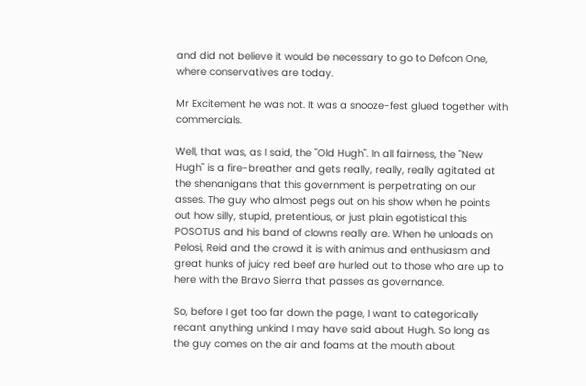and did not believe it would be necessary to go to Defcon One, where conservatives are today.

Mr Excitement he was not. It was a snooze-fest glued together with commercials.

Well, that was, as I said, the "Old Hugh". In all fairness, the "New Hugh" is a fire-breather and gets really, really, really agitated at the shenanigans that this government is perpetrating on our asses. The guy who almost pegs out on his show when he points out how silly, stupid, pretentious, or just plain egotistical this  POSOTUS and his band of clowns really are. When he unloads on Pelosi, Reid and the crowd it is with animus and enthusiasm and great hunks of juicy red beef are hurled out to those who are up to here with the Bravo Sierra that passes as governance.

So, before I get too far down the page, I want to categorically recant anything unkind I may have said about Hugh. So long as the guy comes on the air and foams at the mouth about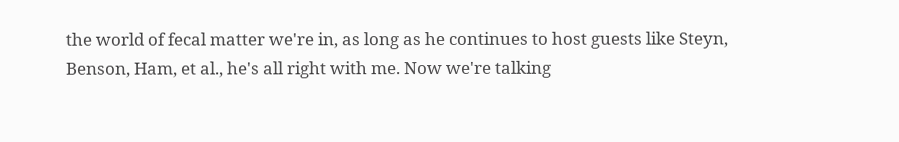the world of fecal matter we're in, as long as he continues to host guests like Steyn, Benson, Ham, et al., he's all right with me. Now we're talking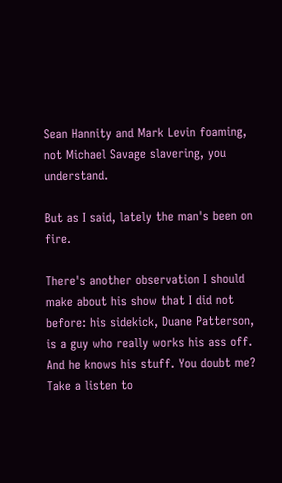Sean Hannity and Mark Levin foaming, not Michael Savage slavering, you understand.

But as I said, lately the man's been on fire.

There's another observation I should make about his show that I did not before: his sidekick, Duane Patterson, is a guy who really works his ass off. And he knows his stuff. You doubt me? Take a listen to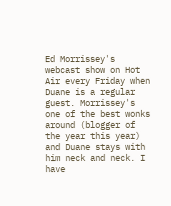Ed Morrissey's webcast show on Hot Air every Friday when Duane is a regular guest. Morrissey's  one of the best wonks around (blogger of the year this year) and Duane stays with him neck and neck. I have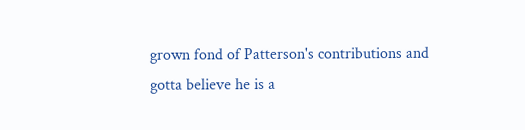grown fond of Patterson's contributions and gotta believe he is a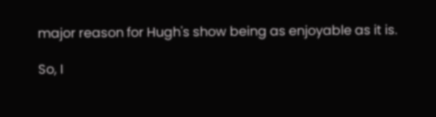major reason for Hugh's show being as enjoyable as it is.

So, I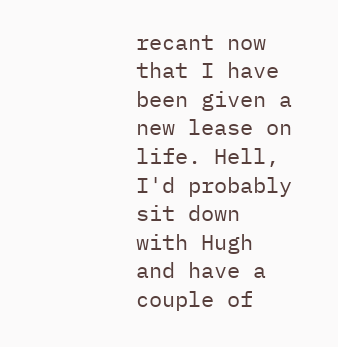recant now that I have been given a new lease on life. Hell, I'd probably sit down with Hugh and have a couple of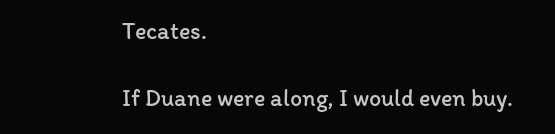Tecates.

If Duane were along, I would even buy.